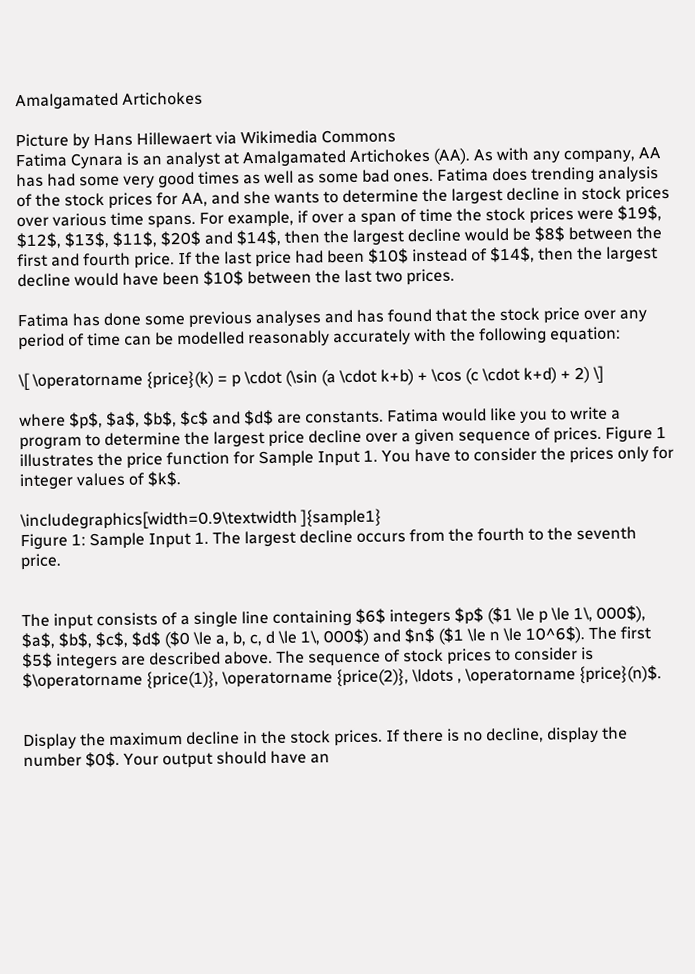Amalgamated Artichokes

Picture by Hans Hillewaert via Wikimedia Commons
Fatima Cynara is an analyst at Amalgamated Artichokes (AA). As with any company, AA has had some very good times as well as some bad ones. Fatima does trending analysis of the stock prices for AA, and she wants to determine the largest decline in stock prices over various time spans. For example, if over a span of time the stock prices were $19$, $12$, $13$, $11$, $20$ and $14$, then the largest decline would be $8$ between the first and fourth price. If the last price had been $10$ instead of $14$, then the largest decline would have been $10$ between the last two prices.

Fatima has done some previous analyses and has found that the stock price over any period of time can be modelled reasonably accurately with the following equation:

\[ \operatorname {price}(k) = p \cdot (\sin (a \cdot k+b) + \cos (c \cdot k+d) + 2) \]

where $p$, $a$, $b$, $c$ and $d$ are constants. Fatima would like you to write a program to determine the largest price decline over a given sequence of prices. Figure 1 illustrates the price function for Sample Input 1. You have to consider the prices only for integer values of $k$.

\includegraphics[width=0.9\textwidth ]{sample1}
Figure 1: Sample Input 1. The largest decline occurs from the fourth to the seventh price.


The input consists of a single line containing $6$ integers $p$ ($1 \le p \le 1\, 000$), $a$, $b$, $c$, $d$ ($0 \le a, b, c, d \le 1\, 000$) and $n$ ($1 \le n \le 10^6$). The first $5$ integers are described above. The sequence of stock prices to consider is $\operatorname {price(1)}, \operatorname {price(2)}, \ldots , \operatorname {price}(n)$.


Display the maximum decline in the stock prices. If there is no decline, display the number $0$. Your output should have an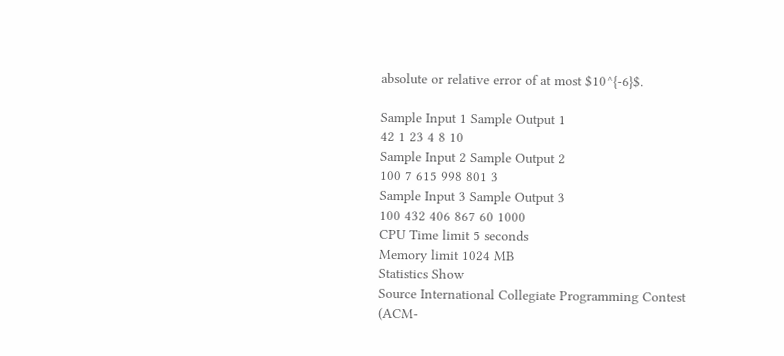absolute or relative error of at most $10^{-6}$.

Sample Input 1 Sample Output 1
42 1 23 4 8 10
Sample Input 2 Sample Output 2
100 7 615 998 801 3
Sample Input 3 Sample Output 3
100 432 406 867 60 1000
CPU Time limit 5 seconds
Memory limit 1024 MB
Statistics Show
Source International Collegiate Programming Contest (ACM-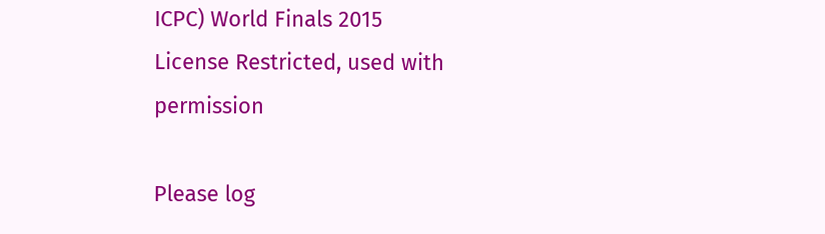ICPC) World Finals 2015
License Restricted, used with permission

Please log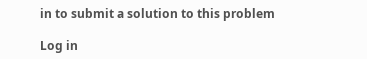in to submit a solution to this problem

Log in